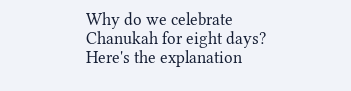Why do we celebrate Chanukah for eight days? Here's the explanation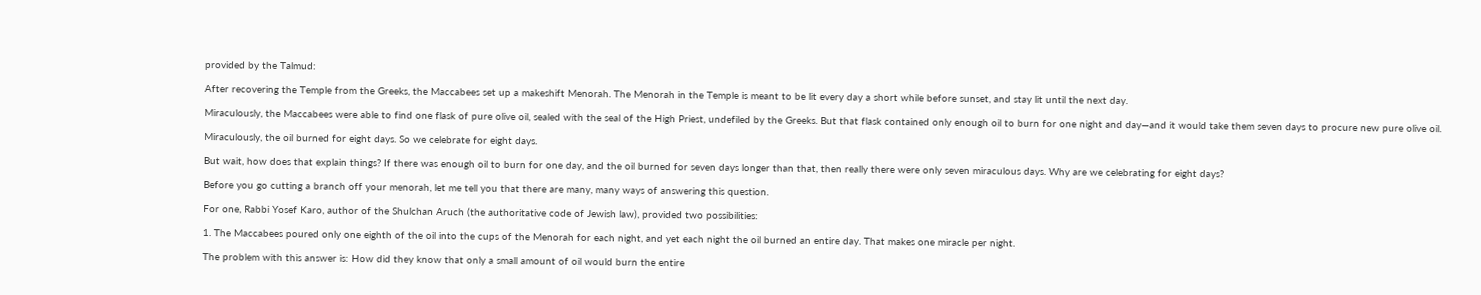provided by the Talmud:

After recovering the Temple from the Greeks, the Maccabees set up a makeshift Menorah. The Menorah in the Temple is meant to be lit every day a short while before sunset, and stay lit until the next day.

Miraculously, the Maccabees were able to find one flask of pure olive oil, sealed with the seal of the High Priest, undefiled by the Greeks. But that flask contained only enough oil to burn for one night and day—and it would take them seven days to procure new pure olive oil.

Miraculously, the oil burned for eight days. So we celebrate for eight days.

But wait, how does that explain things? If there was enough oil to burn for one day, and the oil burned for seven days longer than that, then really there were only seven miraculous days. Why are we celebrating for eight days?

Before you go cutting a branch off your menorah, let me tell you that there are many, many ways of answering this question.

For one, Rabbi Yosef Karo, author of the Shulchan Aruch (the authoritative code of Jewish law), provided two possibilities:

1. The Maccabees poured only one eighth of the oil into the cups of the Menorah for each night, and yet each night the oil burned an entire day. That makes one miracle per night.

The problem with this answer is: How did they know that only a small amount of oil would burn the entire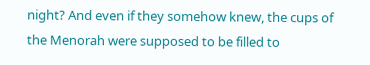night? And even if they somehow knew, the cups of the Menorah were supposed to be filled to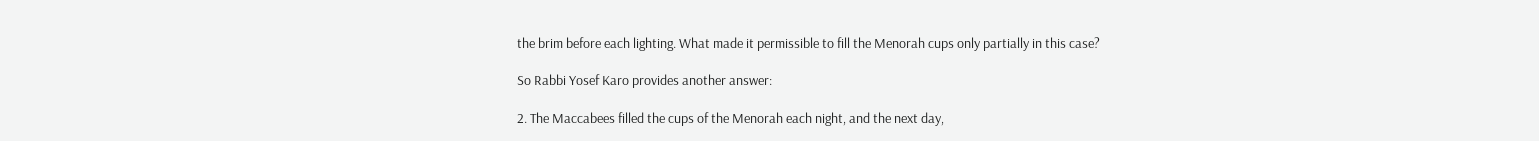the brim before each lighting. What made it permissible to fill the Menorah cups only partially in this case?

So Rabbi Yosef Karo provides another answer:

2. The Maccabees filled the cups of the Menorah each night, and the next day,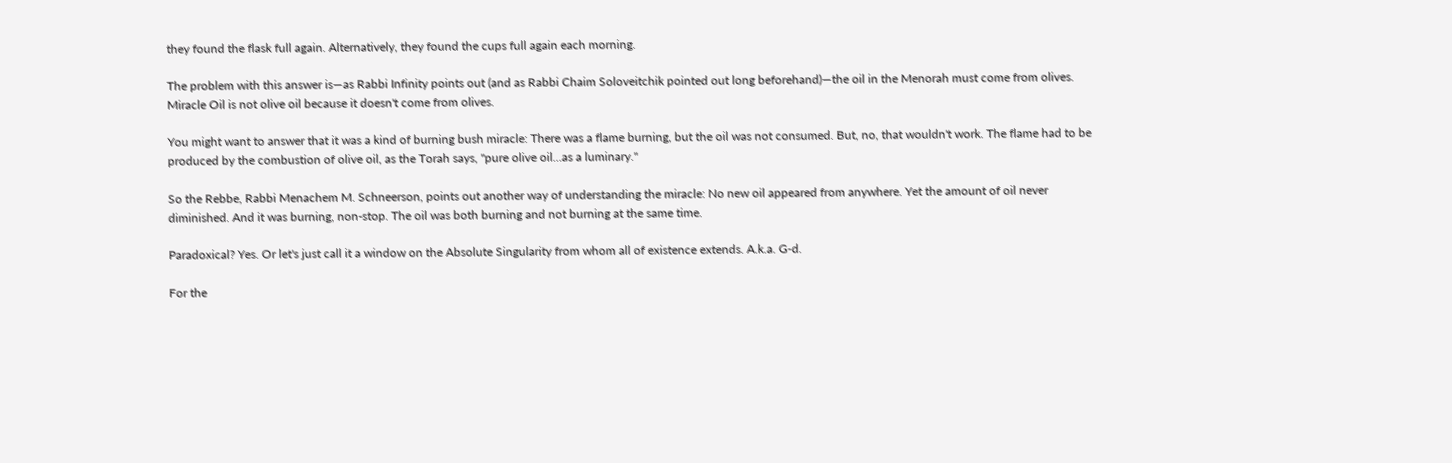they found the flask full again. Alternatively, they found the cups full again each morning.

The problem with this answer is—as Rabbi Infinity points out (and as Rabbi Chaim Soloveitchik pointed out long beforehand)—the oil in the Menorah must come from olives. Miracle Oil is not olive oil because it doesn't come from olives.

You might want to answer that it was a kind of burning bush miracle: There was a flame burning, but the oil was not consumed. But, no, that wouldn't work. The flame had to be produced by the combustion of olive oil, as the Torah says, "pure olive oil…as a luminary."

So the Rebbe, Rabbi Menachem M. Schneerson, points out another way of understanding the miracle: No new oil appeared from anywhere. Yet the amount of oil never diminished. And it was burning, non-stop. The oil was both burning and not burning at the same time.

Paradoxical? Yes. Or let's just call it a window on the Absolute Singularity from whom all of existence extends. A.k.a. G‑d.

For the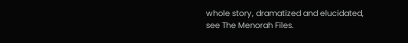whole story, dramatized and elucidated, see The Menorah Files.